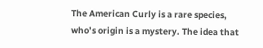The American Curly is a rare species, who’s origin is a mystery. The idea that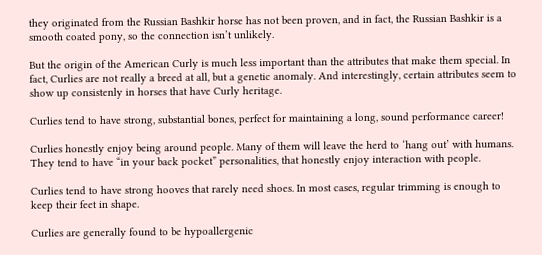they originated from the Russian Bashkir horse has not been proven, and in fact, the Russian Bashkir is a smooth coated pony, so the connection isn’t unlikely.

But the origin of the American Curly is much less important than the attributes that make them special. In fact, Curlies are not really a breed at all, but a genetic anomaly. And interestingly, certain attributes seem to show up consistenly in horses that have Curly heritage.

Curlies tend to have strong, substantial bones, perfect for maintaining a long, sound performance career!

Curlies honestly enjoy being around people. Many of them will leave the herd to ‘hang out’ with humans. They tend to have “in your back pocket” personalities, that honestly enjoy interaction with people.

Curlies tend to have strong hooves that rarely need shoes. In most cases, regular trimming is enough to keep their feet in shape.

Curlies are generally found to be hypoallergenic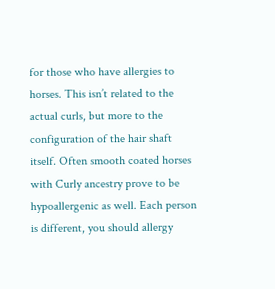for those who have allergies to horses. This isn’t related to the actual curls, but more to the configuration of the hair shaft itself. Often smooth coated horses with Curly ancestry prove to be hypoallergenic as well. Each person is different, you should allergy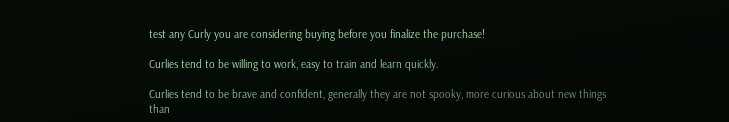test any Curly you are considering buying before you finalize the purchase!

Curlies tend to be willing to work, easy to train and learn quickly.

Curlies tend to be brave and confident, generally they are not spooky, more curious about new things than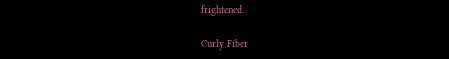frightened.

Curly Fiber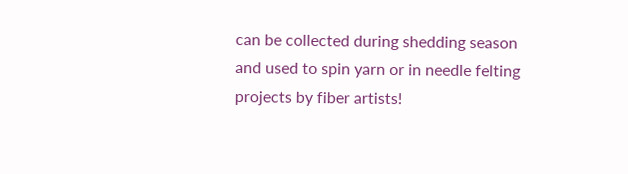can be collected during shedding season and used to spin yarn or in needle felting projects by fiber artists!